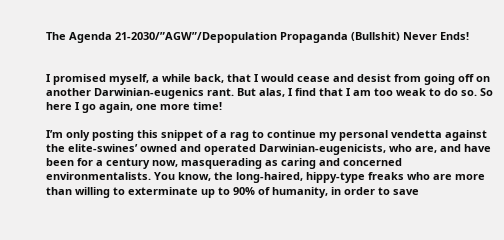The Agenda 21-2030/”AGW”/Depopulation Propaganda (Bullshit) Never Ends!


I promised myself, a while back, that I would cease and desist from going off on another Darwinian-eugenics rant. But alas, I find that I am too weak to do so. So here I go again, one more time!

I’m only posting this snippet of a rag to continue my personal vendetta against the elite-swines’ owned and operated Darwinian-eugenicists, who are, and have been for a century now, masquerading as caring and concerned environmentalists. You know, the long-haired, hippy-type freaks who are more than willing to exterminate up to 90% of humanity, in order to save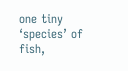one tiny ‘species’ of fish,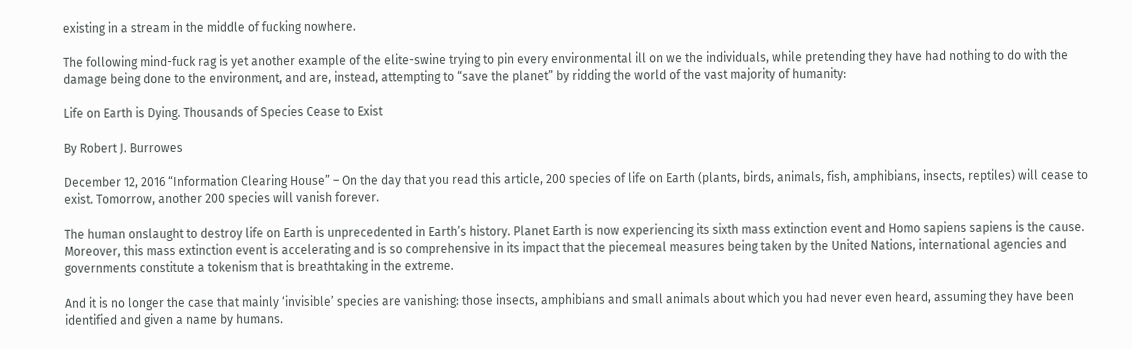existing in a stream in the middle of fucking nowhere.

The following mind-fuck rag is yet another example of the elite-swine trying to pin every environmental ill on we the individuals, while pretending they have had nothing to do with the damage being done to the environment, and are, instead, attempting to “save the planet” by ridding the world of the vast majority of humanity:

Life on Earth is Dying. Thousands of Species Cease to Exist

By Robert J. Burrowes

December 12, 2016 “Information Clearing House” – On the day that you read this article, 200 species of life on Earth (plants, birds, animals, fish, amphibians, insects, reptiles) will cease to exist. Tomorrow, another 200 species will vanish forever.

The human onslaught to destroy life on Earth is unprecedented in Earth’s history. Planet Earth is now experiencing its sixth mass extinction event and Homo sapiens sapiens is the cause. Moreover, this mass extinction event is accelerating and is so comprehensive in its impact that the piecemeal measures being taken by the United Nations, international agencies and governments constitute a tokenism that is breathtaking in the extreme.

And it is no longer the case that mainly ‘invisible’ species are vanishing: those insects, amphibians and small animals about which you had never even heard, assuming they have been identified and given a name by humans.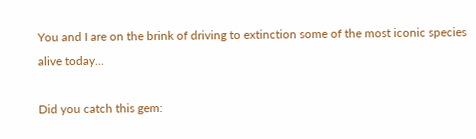You and I are on the brink of driving to extinction some of the most iconic species alive today…

Did you catch this gem: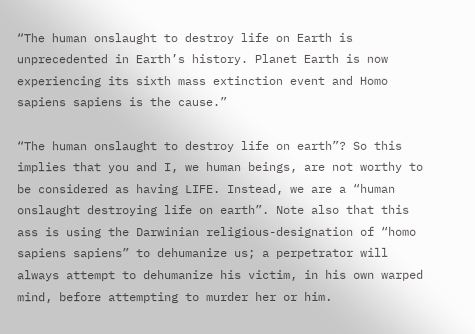“The human onslaught to destroy life on Earth is unprecedented in Earth’s history. Planet Earth is now experiencing its sixth mass extinction event and Homo sapiens sapiens is the cause.”

“The human onslaught to destroy life on earth”? So this implies that you and I, we human beings, are not worthy to be considered as having LIFE. Instead, we are a “human onslaught destroying life on earth”. Note also that this ass is using the Darwinian religious-designation of “homo sapiens sapiens” to dehumanize us; a perpetrator will always attempt to dehumanize his victim, in his own warped mind, before attempting to murder her or him.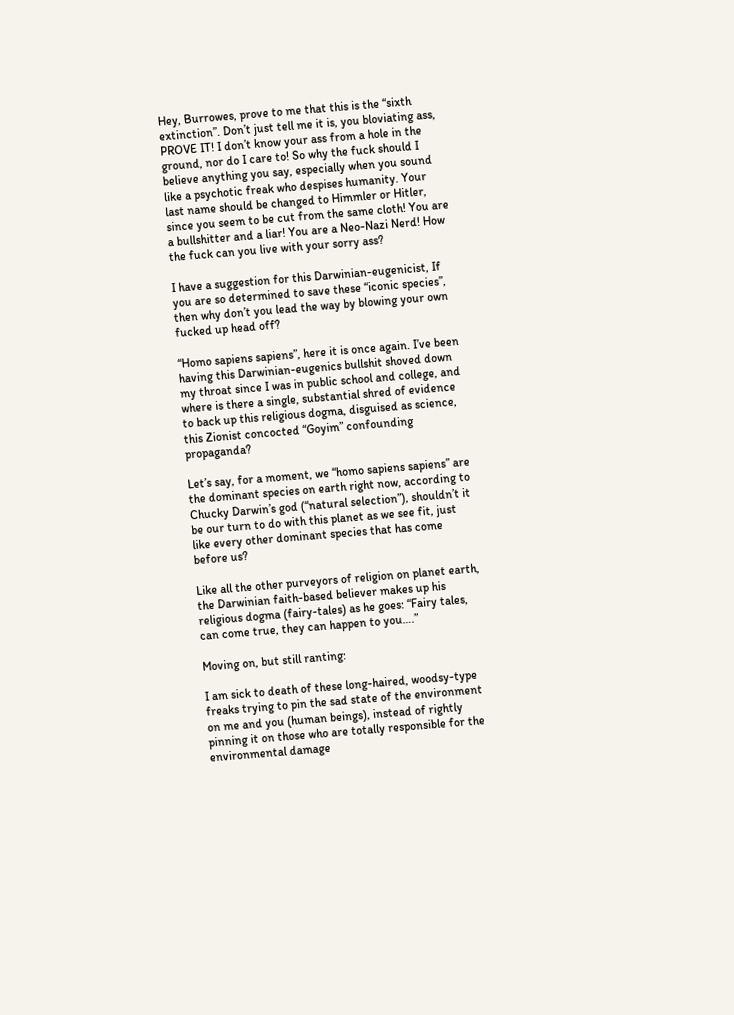Hey, Burrowes, prove to me that this is the “sixth extinction”. Don’t just tell me it is, you bloviating ass, PROVE IT! I don’t know your ass from a hole in the ground, nor do I care to! So why the fuck should I believe anything you say, especially when you sound like a psychotic freak who despises humanity. Your last name should be changed to Himmler or Hitler, since you seem to be cut from the same cloth! You are a bullshitter and a liar! You are a Neo-Nazi Nerd! How the fuck can you live with your sorry ass?

I have a suggestion for this Darwinian-eugenicist, If you are so determined to save these “iconic species”, then why don’t you lead the way by blowing your own fucked up head off?

“Homo sapiens sapiens”, here it is once again. I’ve been having this Darwinian-eugenics bullshit shoved down my throat since I was in public school and college, and where is there a single, substantial shred of evidence to back up this religious dogma, disguised as science, this Zionist concocted “Goyim” confounding propaganda?

Let’s say, for a moment, we “homo sapiens sapiens” are the dominant species on earth right now, according to Chucky Darwin’s god (“natural selection”), shouldn’t it be our turn to do with this planet as we see fit, just like every other dominant species that has come before us?

Like all the other purveyors of religion on planet earth, the Darwinian faith-based believer makes up his religious dogma (fairy-tales) as he goes: “Fairy tales, can come true, they can happen to you….”

Moving on, but still ranting:

I am sick to death of these long-haired, woodsy-type freaks trying to pin the sad state of the environment on me and you (human beings), instead of rightly pinning it on those who are totally responsible for the environmental damage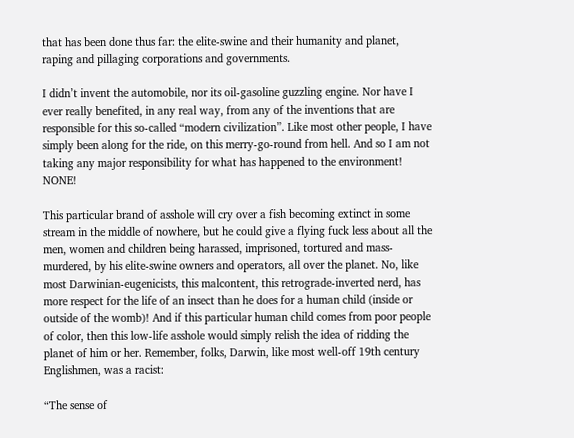that has been done thus far: the elite-swine and their humanity and planet, raping and pillaging corporations and governments.

I didn’t invent the automobile, nor its oil-gasoline guzzling engine. Nor have I ever really benefited, in any real way, from any of the inventions that are responsible for this so-called “modern civilization”. Like most other people, I have simply been along for the ride, on this merry-go-round from hell. And so I am not taking any major responsibility for what has happened to the environment! NONE!

This particular brand of asshole will cry over a fish becoming extinct in some stream in the middle of nowhere, but he could give a flying fuck less about all the men, women and children being harassed, imprisoned, tortured and mass-murdered, by his elite-swine owners and operators, all over the planet. No, like most Darwinian-eugenicists, this malcontent, this retrograde-inverted nerd, has more respect for the life of an insect than he does for a human child (inside or outside of the womb)! And if this particular human child comes from poor people of color, then this low-life asshole would simply relish the idea of ridding the planet of him or her. Remember, folks, Darwin, like most well-off 19th century Englishmen, was a racist:

“The sense of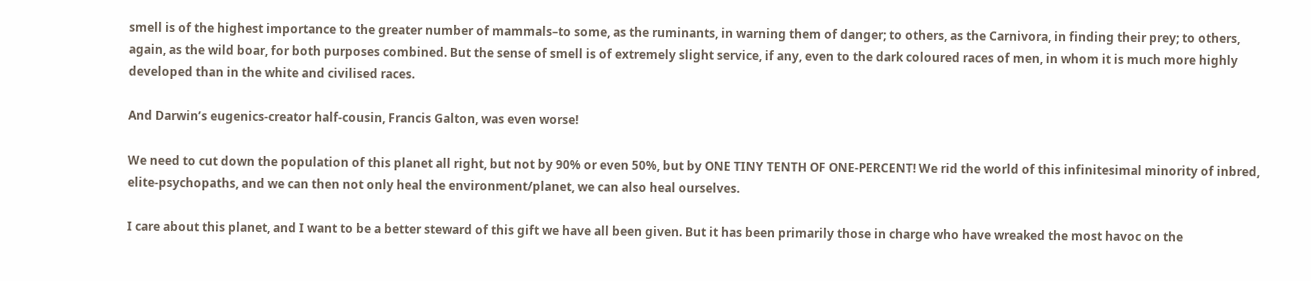smell is of the highest importance to the greater number of mammals–to some, as the ruminants, in warning them of danger; to others, as the Carnivora, in finding their prey; to others, again, as the wild boar, for both purposes combined. But the sense of smell is of extremely slight service, if any, even to the dark coloured races of men, in whom it is much more highly developed than in the white and civilised races.

And Darwin’s eugenics-creator half-cousin, Francis Galton, was even worse!

We need to cut down the population of this planet all right, but not by 90% or even 50%, but by ONE TINY TENTH OF ONE-PERCENT! We rid the world of this infinitesimal minority of inbred, elite-psychopaths, and we can then not only heal the environment/planet, we can also heal ourselves.

I care about this planet, and I want to be a better steward of this gift we have all been given. But it has been primarily those in charge who have wreaked the most havoc on the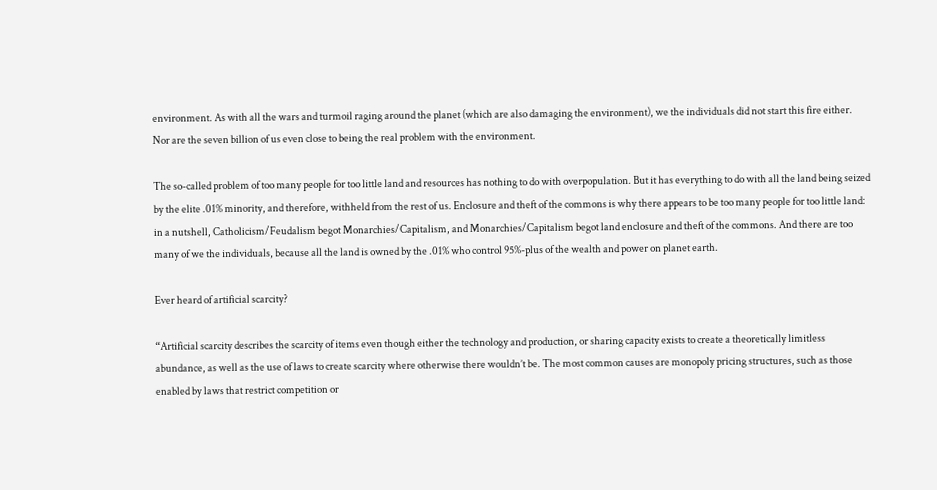environment. As with all the wars and turmoil raging around the planet (which are also damaging the environment), we the individuals did not start this fire either. Nor are the seven billion of us even close to being the real problem with the environment.

The so-called problem of too many people for too little land and resources has nothing to do with overpopulation. But it has everything to do with all the land being seized by the elite .01% minority, and therefore, withheld from the rest of us. Enclosure and theft of the commons is why there appears to be too many people for too little land: in a nutshell, Catholicism/Feudalism begot Monarchies/Capitalism, and Monarchies/Capitalism begot land enclosure and theft of the commons. And there are too many of we the individuals, because all the land is owned by the .01% who control 95%-plus of the wealth and power on planet earth.

Ever heard of artificial scarcity?

“Artificial scarcity describes the scarcity of items even though either the technology and production, or sharing capacity exists to create a theoretically limitless abundance, as well as the use of laws to create scarcity where otherwise there wouldn’t be. The most common causes are monopoly pricing structures, such as those enabled by laws that restrict competition or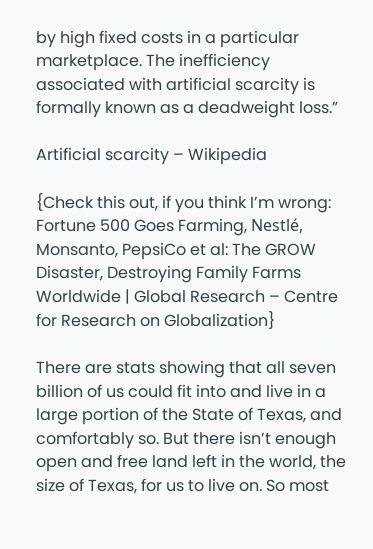by high fixed costs in a particular marketplace. The inefficiency associated with artificial scarcity is formally known as a deadweight loss.”

Artificial scarcity – Wikipedia

{Check this out, if you think I’m wrong: Fortune 500 Goes Farming, Nestlé, Monsanto, PepsiCo et al: The GROW Disaster, Destroying Family Farms Worldwide | Global Research – Centre for Research on Globalization}

There are stats showing that all seven billion of us could fit into and live in a large portion of the State of Texas, and comfortably so. But there isn’t enough open and free land left in the world, the size of Texas, for us to live on. So most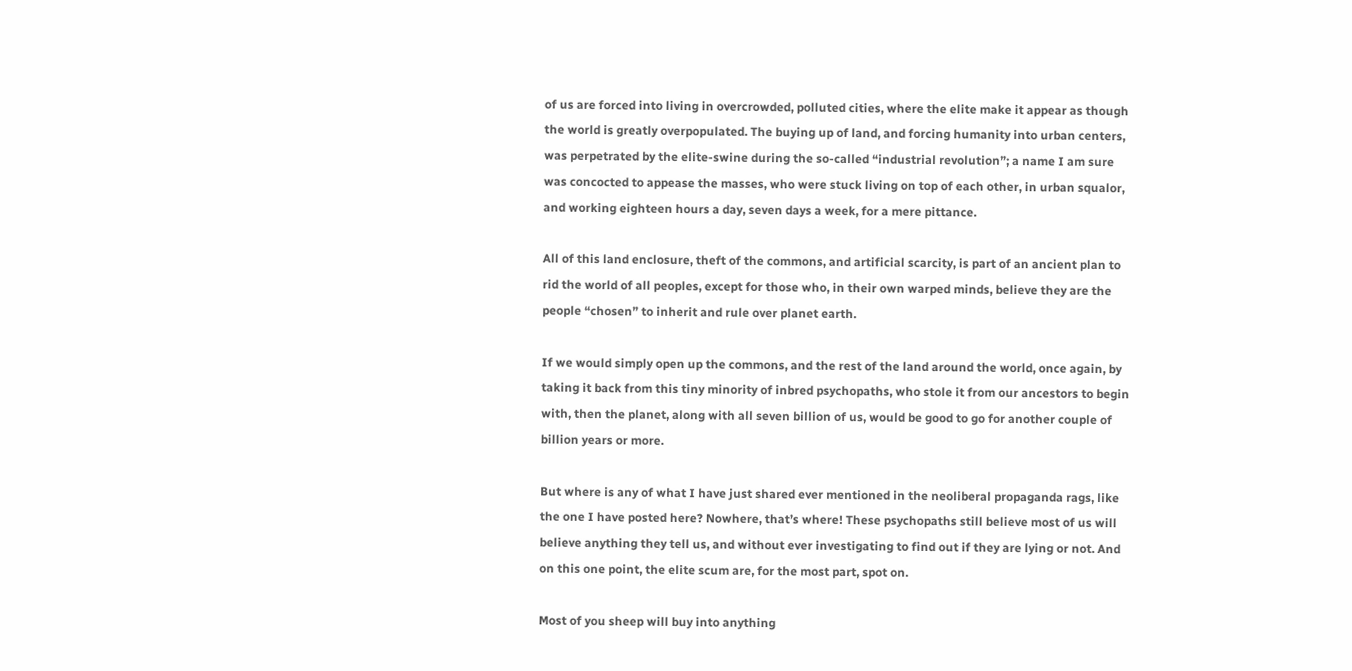of us are forced into living in overcrowded, polluted cities, where the elite make it appear as though the world is greatly overpopulated. The buying up of land, and forcing humanity into urban centers, was perpetrated by the elite-swine during the so-called “industrial revolution”; a name I am sure was concocted to appease the masses, who were stuck living on top of each other, in urban squalor, and working eighteen hours a day, seven days a week, for a mere pittance.

All of this land enclosure, theft of the commons, and artificial scarcity, is part of an ancient plan to rid the world of all peoples, except for those who, in their own warped minds, believe they are the people “chosen” to inherit and rule over planet earth.

If we would simply open up the commons, and the rest of the land around the world, once again, by taking it back from this tiny minority of inbred psychopaths, who stole it from our ancestors to begin with, then the planet, along with all seven billion of us, would be good to go for another couple of billion years or more.

But where is any of what I have just shared ever mentioned in the neoliberal propaganda rags, like the one I have posted here? Nowhere, that’s where! These psychopaths still believe most of us will believe anything they tell us, and without ever investigating to find out if they are lying or not. And on this one point, the elite scum are, for the most part, spot on.

Most of you sheep will buy into anything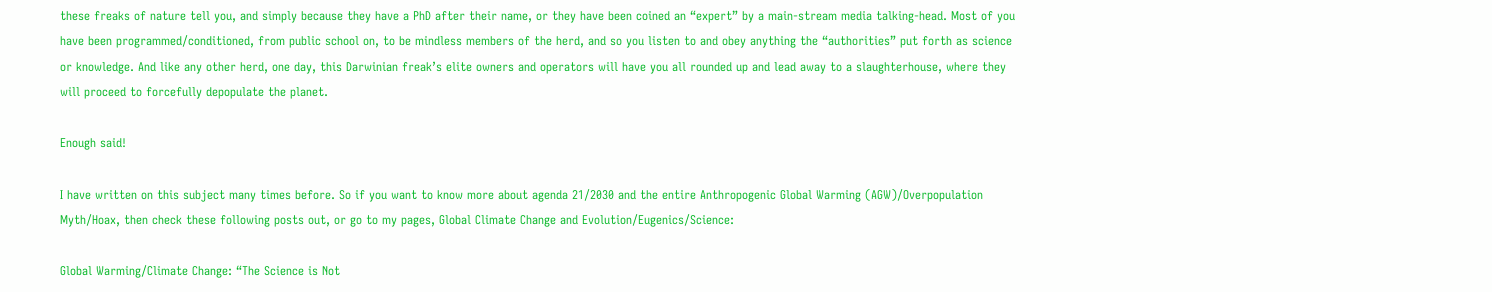these freaks of nature tell you, and simply because they have a PhD after their name, or they have been coined an “expert” by a main-stream media talking-head. Most of you have been programmed/conditioned, from public school on, to be mindless members of the herd, and so you listen to and obey anything the “authorities” put forth as science or knowledge. And like any other herd, one day, this Darwinian freak’s elite owners and operators will have you all rounded up and lead away to a slaughterhouse, where they will proceed to forcefully depopulate the planet.

Enough said!

I have written on this subject many times before. So if you want to know more about agenda 21/2030 and the entire Anthropogenic Global Warming (AGW)/Overpopulation Myth/Hoax, then check these following posts out, or go to my pages, Global Climate Change and Evolution/Eugenics/Science:

Global Warming/Climate Change: “The Science is Not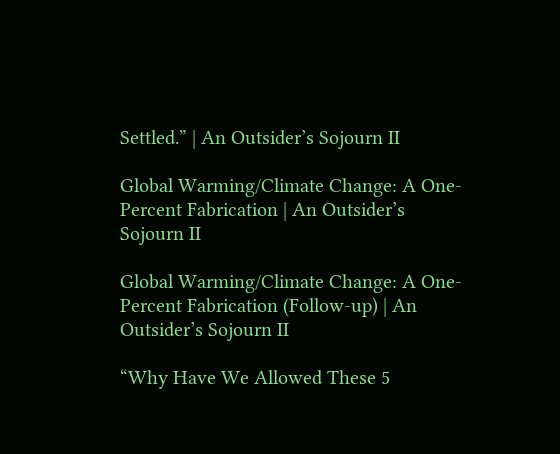Settled.” | An Outsider’s Sojourn II

Global Warming/Climate Change: A One-Percent Fabrication | An Outsider’s Sojourn II

Global Warming/Climate Change: A One-Percent Fabrication (Follow-up) | An Outsider’s Sojourn II

“Why Have We Allowed These 5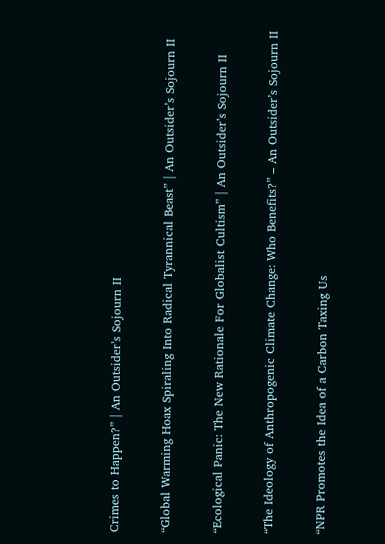Crimes to Happen?” | An Outsider’s Sojourn II

“Global Warming Hoax Spiraling Into Radical Tyrannical Beast” | An Outsider’s Sojourn II

“Ecological Panic: The New Rationale For Globalist Cultism” | An Outsider’s Sojourn II

“The Ideology of Anthropogenic Climate Change: Who Benefits?” – An Outsider’s Sojourn II

“NPR Promotes the Idea of a Carbon Taxing Us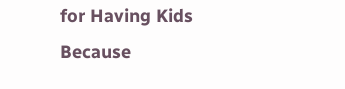for Having Kids Because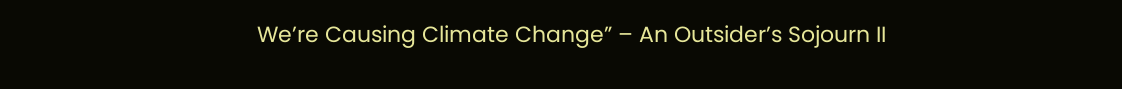We’re Causing Climate Change” – An Outsider’s Sojourn II